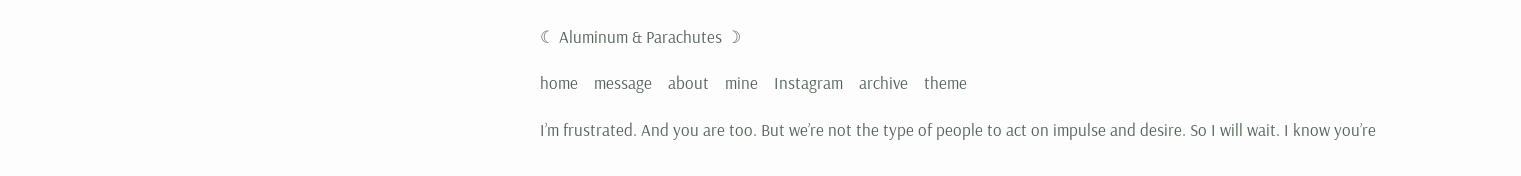☾ Aluminum & Parachutes ☽

home    message    about    mine    Instagram    archive    theme

I’m frustrated. And you are too. But we’re not the type of people to act on impulse and desire. So I will wait. I know you’re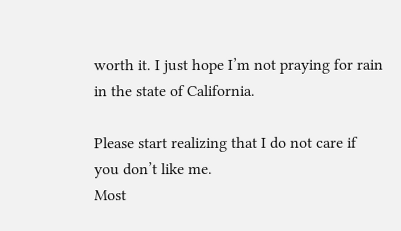worth it. I just hope I’m not praying for rain in the state of California.

Please start realizing that I do not care if you don’t like me.
Most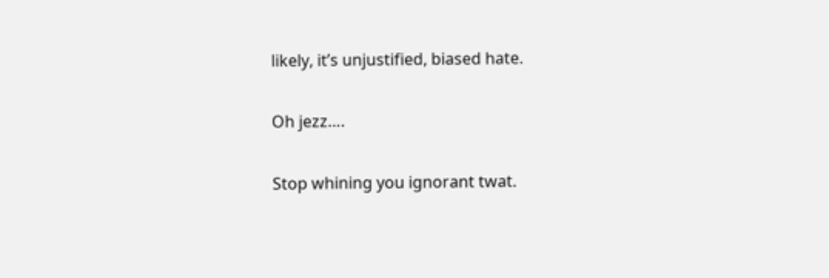likely, it’s unjustified, biased hate.

Oh jezz….

Stop whining you ignorant twat.